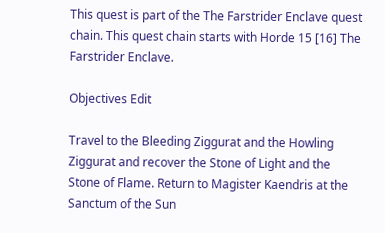This quest is part of the The Farstrider Enclave quest chain. This quest chain starts with Horde 15 [16] The Farstrider Enclave.

Objectives Edit

Travel to the Bleeding Ziggurat and the Howling Ziggurat and recover the Stone of Light and the Stone of Flame. Return to Magister Kaendris at the Sanctum of the Sun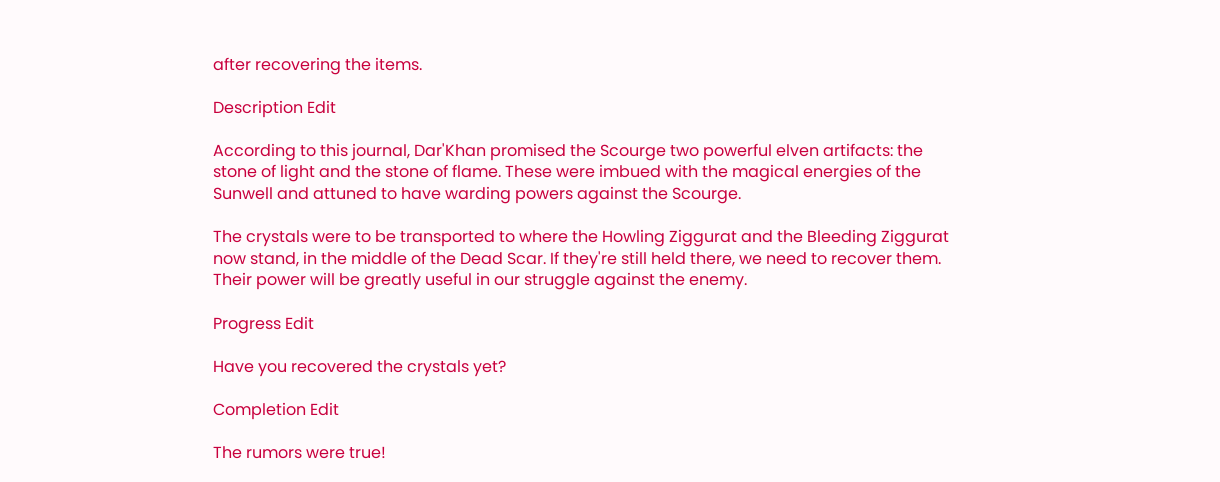after recovering the items.

Description Edit

According to this journal, Dar'Khan promised the Scourge two powerful elven artifacts: the stone of light and the stone of flame. These were imbued with the magical energies of the Sunwell and attuned to have warding powers against the Scourge.

The crystals were to be transported to where the Howling Ziggurat and the Bleeding Ziggurat now stand, in the middle of the Dead Scar. If they're still held there, we need to recover them. Their power will be greatly useful in our struggle against the enemy.

Progress Edit

Have you recovered the crystals yet?

Completion Edit

The rumors were true!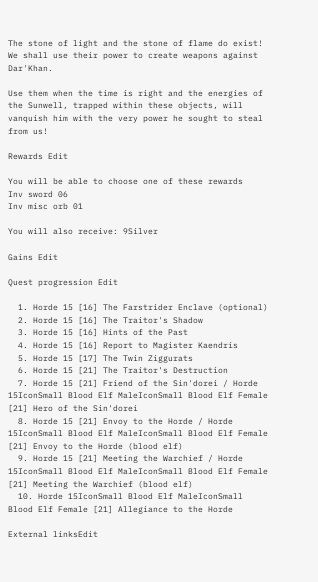The stone of light and the stone of flame do exist! We shall use their power to create weapons against Dar'Khan.

Use them when the time is right and the energies of the Sunwell, trapped within these objects, will vanquish him with the very power he sought to steal from us!

Rewards Edit

You will be able to choose one of these rewards
Inv sword 06
Inv misc orb 01

You will also receive: 9Silver

Gains Edit

Quest progression Edit

  1. Horde 15 [16] The Farstrider Enclave (optional)
  2. Horde 15 [16] The Traitor's Shadow
  3. Horde 15 [16] Hints of the Past
  4. Horde 15 [16] Report to Magister Kaendris
  5. Horde 15 [17] The Twin Ziggurats
  6. Horde 15 [21] The Traitor's Destruction
  7. Horde 15 [21] Friend of the Sin'dorei / Horde 15IconSmall Blood Elf MaleIconSmall Blood Elf Female [21] Hero of the Sin'dorei
  8. Horde 15 [21] Envoy to the Horde / Horde 15IconSmall Blood Elf MaleIconSmall Blood Elf Female [21] Envoy to the Horde (blood elf)
  9. Horde 15 [21] Meeting the Warchief / Horde 15IconSmall Blood Elf MaleIconSmall Blood Elf Female [21] Meeting the Warchief (blood elf)
  10. Horde 15IconSmall Blood Elf MaleIconSmall Blood Elf Female [21] Allegiance to the Horde

External linksEdit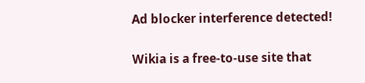Ad blocker interference detected!

Wikia is a free-to-use site that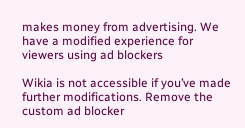makes money from advertising. We have a modified experience for viewers using ad blockers

Wikia is not accessible if you’ve made further modifications. Remove the custom ad blocker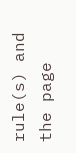rule(s) and the page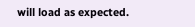will load as expected.